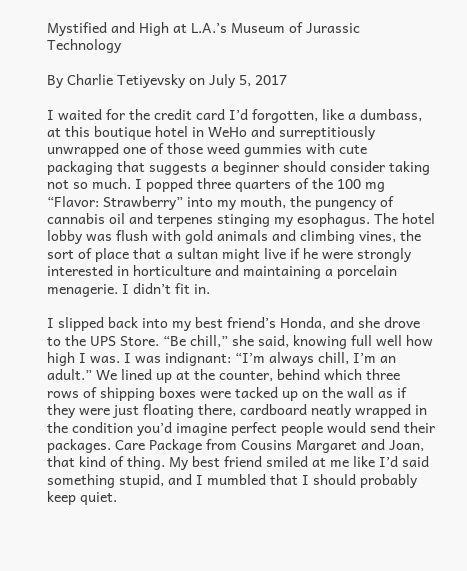Mystified and High at L.A.’s Museum of Jurassic Technology

By Charlie Tetiyevsky on July 5, 2017

I waited for the credit card I’d forgotten, like a dumbass, at this boutique hotel in WeHo and surreptitiously unwrapped one of those weed gummies with cute packaging that suggests a beginner should consider taking not so much. I popped three quarters of the 100 mg “Flavor: Strawberry” into my mouth, the pungency of cannabis oil and terpenes stinging my esophagus. The hotel lobby was flush with gold animals and climbing vines, the sort of place that a sultan might live if he were strongly interested in horticulture and maintaining a porcelain menagerie. I didn’t fit in.

I slipped back into my best friend’s Honda, and she drove to the UPS Store. “Be chill,” she said, knowing full well how high I was. I was indignant: “I’m always chill, I’m an adult.” We lined up at the counter, behind which three rows of shipping boxes were tacked up on the wall as if they were just floating there, cardboard neatly wrapped in the condition you’d imagine perfect people would send their packages. Care Package from Cousins Margaret and Joan, that kind of thing. My best friend smiled at me like I’d said something stupid, and I mumbled that I should probably keep quiet.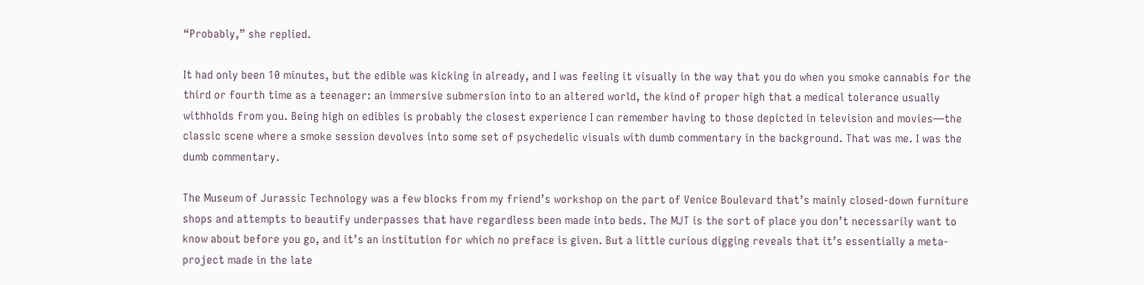“Probably,” she replied.

It had only been 10 minutes, but the edible was kicking in already, and I was feeling it visually in the way that you do when you smoke cannabis for the third or fourth time as a teenager: an immersive submersion into to an altered world, the kind of proper high that a medical tolerance usually withholds from you. Being high on edibles is probably the closest experience I can remember having to those depicted in television and movies—the classic scene where a smoke session devolves into some set of psychedelic visuals with dumb commentary in the background. That was me. I was the dumb commentary.

The Museum of Jurassic Technology was a few blocks from my friend’s workshop on the part of Venice Boulevard that’s mainly closed-down furniture shops and attempts to beautify underpasses that have regardless been made into beds. The MJT is the sort of place you don’t necessarily want to know about before you go, and it’s an institution for which no preface is given. But a little curious digging reveals that it’s essentially a meta-project made in the late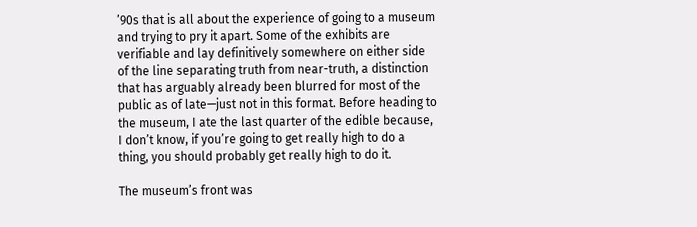ʼ90s that is all about the experience of going to a museum and trying to pry it apart. Some of the exhibits are verifiable and lay definitively somewhere on either side of the line separating truth from near-truth, a distinction that has arguably already been blurred for most of the public as of late—just not in this format. Before heading to the museum, I ate the last quarter of the edible because, I don’t know, if you’re going to get really high to do a thing, you should probably get really high to do it.

The museum’s front was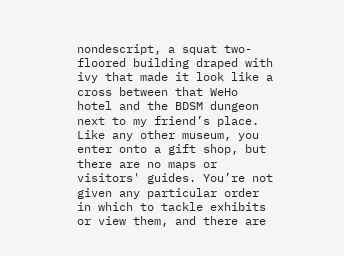nondescript, a squat two-floored building draped with ivy that made it look like a cross between that WeHo hotel and the BDSM dungeon next to my friend’s place. Like any other museum, you enter onto a gift shop, but there are no maps or visitors' guides. You’re not given any particular order in which to tackle exhibits or view them, and there are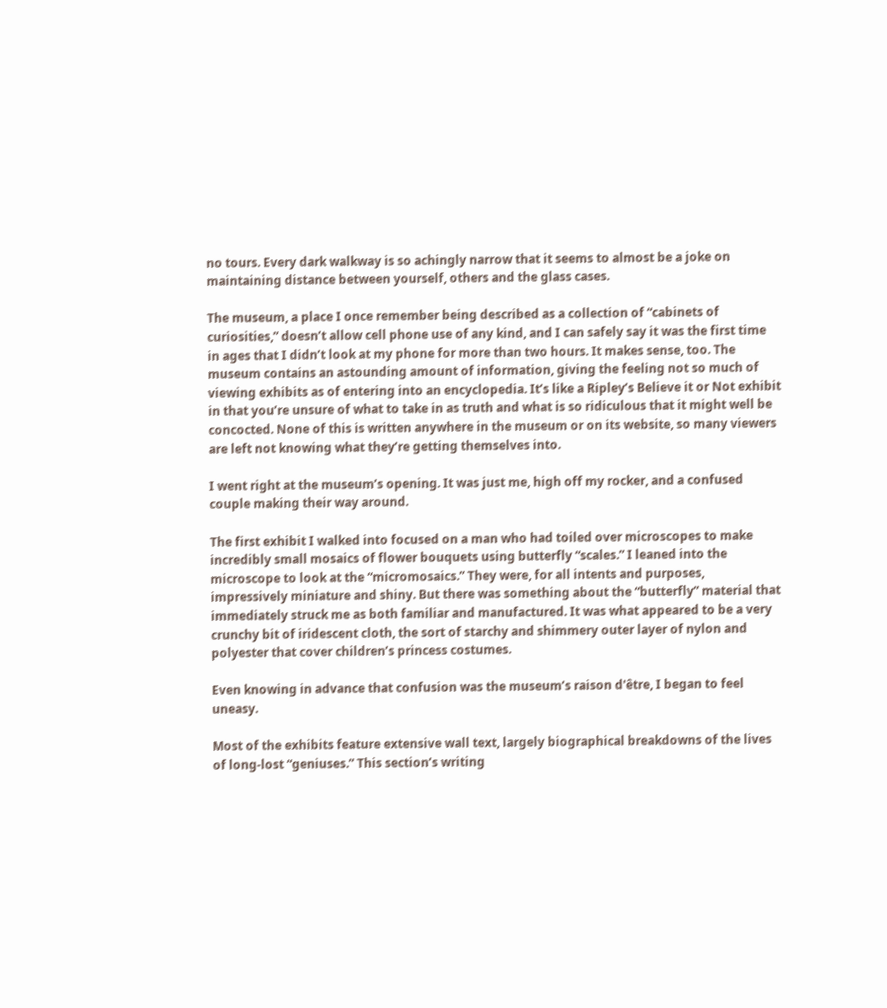no tours. Every dark walkway is so achingly narrow that it seems to almost be a joke on maintaining distance between yourself, others and the glass cases.

The museum, a place I once remember being described as a collection of “cabinets of curiosities,” doesn’t allow cell phone use of any kind, and I can safely say it was the first time in ages that I didn’t look at my phone for more than two hours. It makes sense, too. The museum contains an astounding amount of information, giving the feeling not so much of viewing exhibits as of entering into an encyclopedia. It’s like a Ripley’s Believe it or Not exhibit in that you’re unsure of what to take in as truth and what is so ridiculous that it might well be concocted. None of this is written anywhere in the museum or on its website, so many viewers are left not knowing what they’re getting themselves into.

I went right at the museum’s opening. It was just me, high off my rocker, and a confused couple making their way around.

The first exhibit I walked into focused on a man who had toiled over microscopes to make incredibly small mosaics of flower bouquets using butterfly “scales.” I leaned into the microscope to look at the “micromosaics.” They were, for all intents and purposes, impressively miniature and shiny. But there was something about the “butterfly” material that immediately struck me as both familiar and manufactured. It was what appeared to be a very crunchy bit of iridescent cloth, the sort of starchy and shimmery outer layer of nylon and polyester that cover children’s princess costumes.

Even knowing in advance that confusion was the museum’s raison d'être, I began to feel uneasy.

Most of the exhibits feature extensive wall text, largely biographical breakdowns of the lives of long-lost “geniuses.” This section’s writing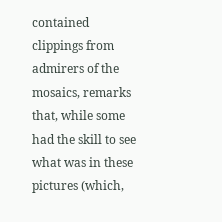contained clippings from admirers of the mosaics, remarks that, while some had the skill to see what was in these pictures (which,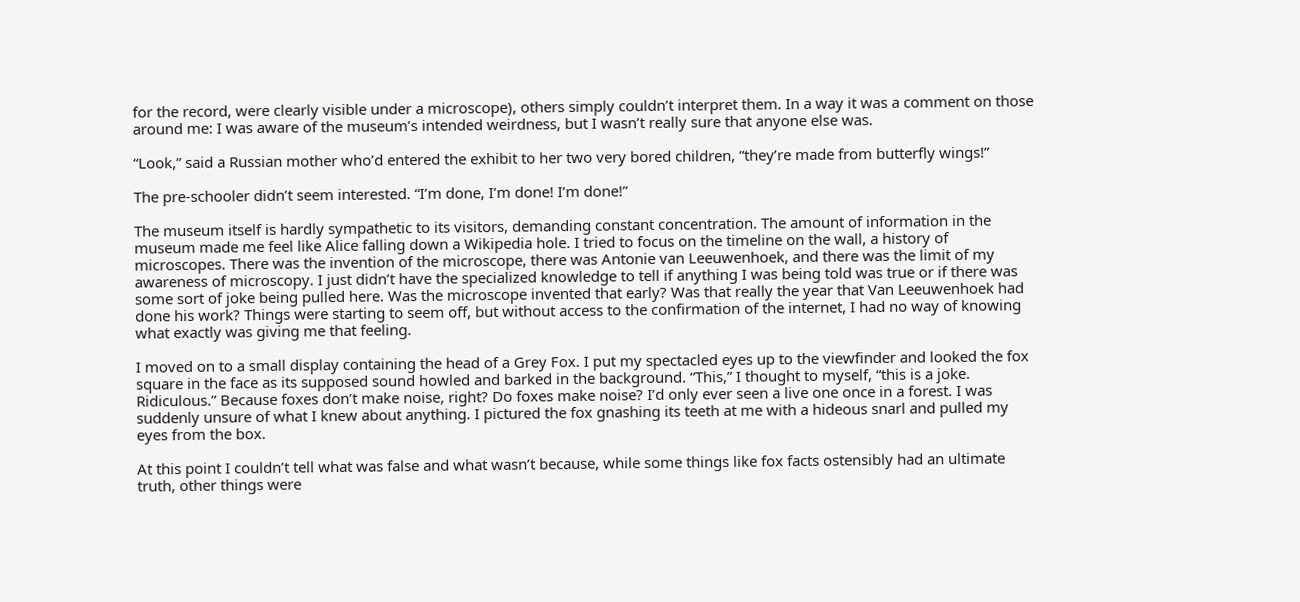for the record, were clearly visible under a microscope), others simply couldn’t interpret them. In a way it was a comment on those around me: I was aware of the museum’s intended weirdness, but I wasn’t really sure that anyone else was.

“Look,” said a Russian mother who’d entered the exhibit to her two very bored children, “they’re made from butterfly wings!”

The pre-schooler didn’t seem interested. “I’m done, I’m done! I’m done!”

The museum itself is hardly sympathetic to its visitors, demanding constant concentration. The amount of information in the museum made me feel like Alice falling down a Wikipedia hole. I tried to focus on the timeline on the wall, a history of microscopes. There was the invention of the microscope, there was Antonie van Leeuwenhoek, and there was the limit of my awareness of microscopy. I just didn’t have the specialized knowledge to tell if anything I was being told was true or if there was some sort of joke being pulled here. Was the microscope invented that early? Was that really the year that Van Leeuwenhoek had done his work? Things were starting to seem off, but without access to the confirmation of the internet, I had no way of knowing what exactly was giving me that feeling.

I moved on to a small display containing the head of a Grey Fox. I put my spectacled eyes up to the viewfinder and looked the fox square in the face as its supposed sound howled and barked in the background. “This,” I thought to myself, “this is a joke. Ridiculous.” Because foxes don’t make noise, right? Do foxes make noise? I’d only ever seen a live one once in a forest. I was suddenly unsure of what I knew about anything. I pictured the fox gnashing its teeth at me with a hideous snarl and pulled my eyes from the box.

At this point I couldn’t tell what was false and what wasn’t because, while some things like fox facts ostensibly had an ultimate truth, other things were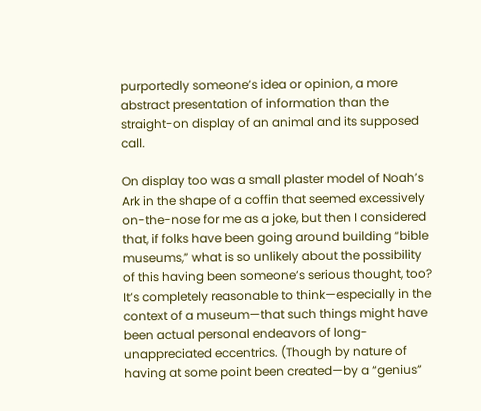purportedly someone’s idea or opinion, a more abstract presentation of information than the straight-on display of an animal and its supposed call.

On display too was a small plaster model of Noah’s Ark in the shape of a coffin that seemed excessively on-the-nose for me as a joke, but then I considered that, if folks have been going around building “bible museums,” what is so unlikely about the possibility of this having been someone’s serious thought, too? It’s completely reasonable to think—especially in the context of a museum—that such things might have been actual personal endeavors of long-unappreciated eccentrics. (Though by nature of having at some point been created—by a “genius”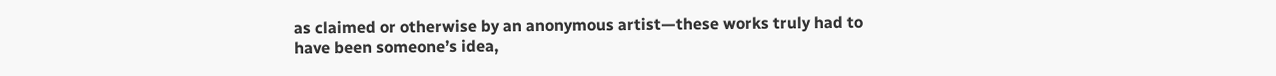as claimed or otherwise by an anonymous artist—these works truly had to have been someone’s idea,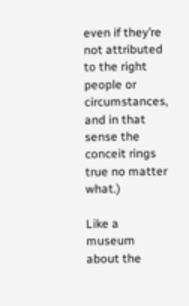even if they’re not attributed to the right people or circumstances, and in that sense the conceit rings true no matter what.)

Like a museum about the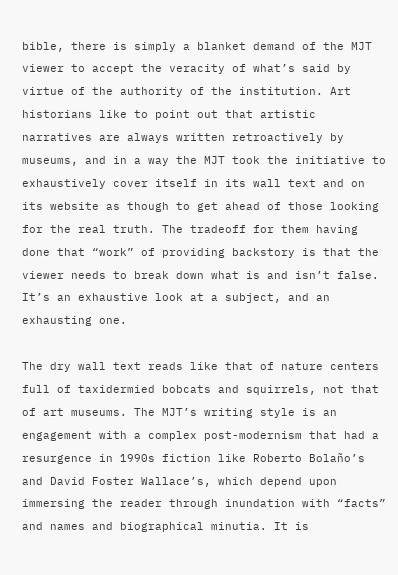bible, there is simply a blanket demand of the MJT viewer to accept the veracity of what’s said by virtue of the authority of the institution. Art historians like to point out that artistic narratives are always written retroactively by museums, and in a way the MJT took the initiative to exhaustively cover itself in its wall text and on its website as though to get ahead of those looking for the real truth. The tradeoff for them having done that “work” of providing backstory is that the viewer needs to break down what is and isn’t false. It’s an exhaustive look at a subject, and an exhausting one.

The dry wall text reads like that of nature centers full of taxidermied bobcats and squirrels, not that of art museums. The MJT’s writing style is an engagement with a complex post-modernism that had a resurgence in 1990s fiction like Roberto Bolaño’s and David Foster Wallace’s, which depend upon immersing the reader through inundation with “facts” and names and biographical minutia. It is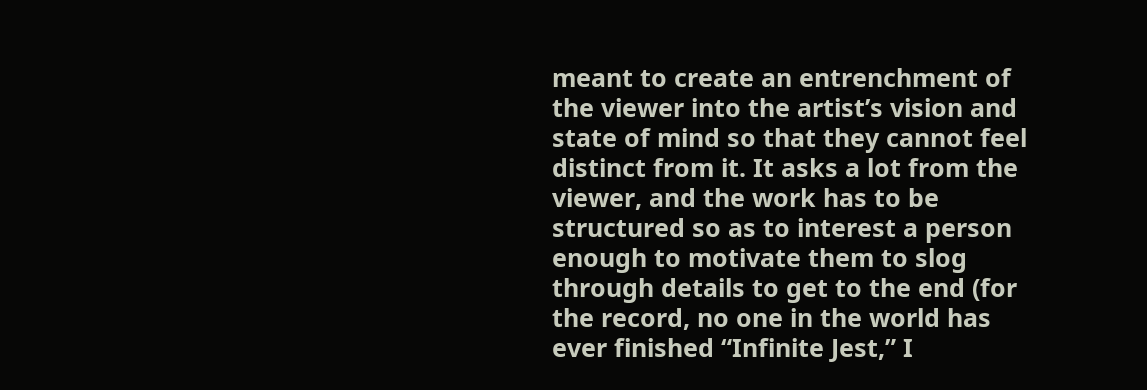meant to create an entrenchment of the viewer into the artist’s vision and state of mind so that they cannot feel distinct from it. It asks a lot from the viewer, and the work has to be structured so as to interest a person enough to motivate them to slog through details to get to the end (for the record, no one in the world has ever finished “Infinite Jest,” I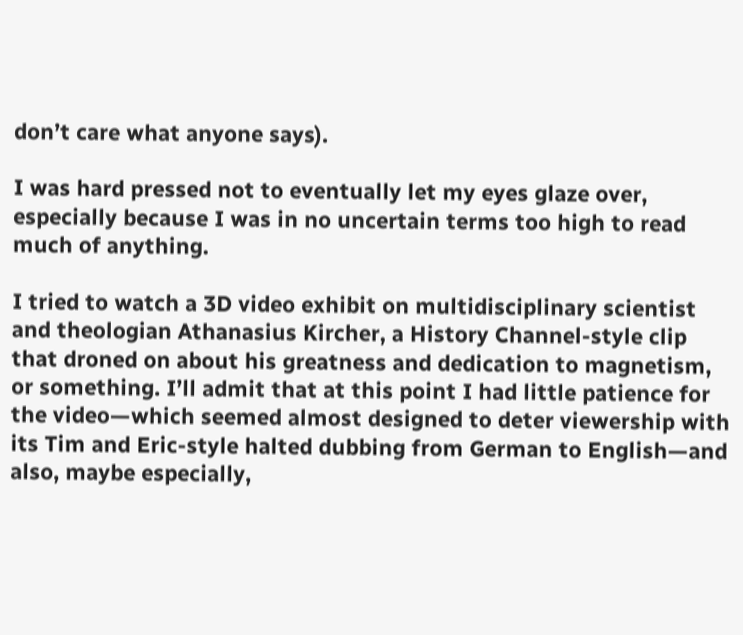don’t care what anyone says).

I was hard pressed not to eventually let my eyes glaze over, especially because I was in no uncertain terms too high to read much of anything.

I tried to watch a 3D video exhibit on multidisciplinary scientist and theologian Athanasius Kircher, a History Channel-style clip that droned on about his greatness and dedication to magnetism, or something. I’ll admit that at this point I had little patience for the video—which seemed almost designed to deter viewership with its Tim and Eric-style halted dubbing from German to English—and also, maybe especially,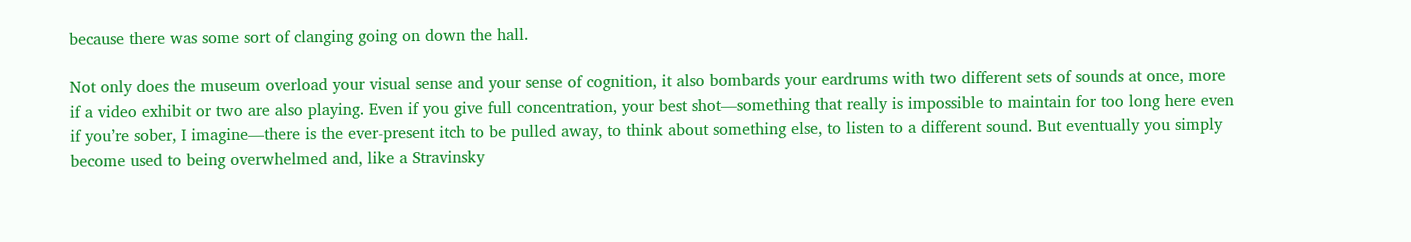because there was some sort of clanging going on down the hall.

Not only does the museum overload your visual sense and your sense of cognition, it also bombards your eardrums with two different sets of sounds at once, more if a video exhibit or two are also playing. Even if you give full concentration, your best shot—something that really is impossible to maintain for too long here even if you’re sober, I imagine—there is the ever-present itch to be pulled away, to think about something else, to listen to a different sound. But eventually you simply become used to being overwhelmed and, like a Stravinsky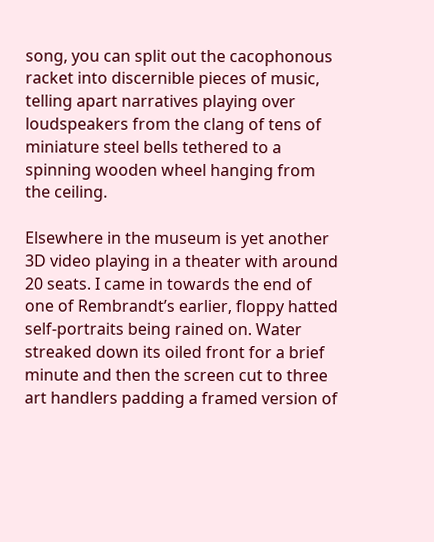song, you can split out the cacophonous racket into discernible pieces of music, telling apart narratives playing over loudspeakers from the clang of tens of miniature steel bells tethered to a spinning wooden wheel hanging from the ceiling.

Elsewhere in the museum is yet another 3D video playing in a theater with around 20 seats. I came in towards the end of one of Rembrandt’s earlier, floppy hatted self-portraits being rained on. Water streaked down its oiled front for a brief minute and then the screen cut to three art handlers padding a framed version of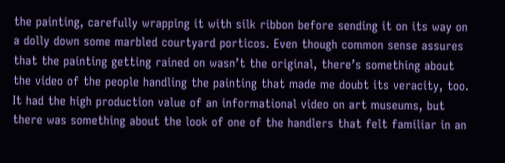the painting, carefully wrapping it with silk ribbon before sending it on its way on a dolly down some marbled courtyard porticos. Even though common sense assures that the painting getting rained on wasn’t the original, there’s something about the video of the people handling the painting that made me doubt its veracity, too. It had the high production value of an informational video on art museums, but there was something about the look of one of the handlers that felt familiar in an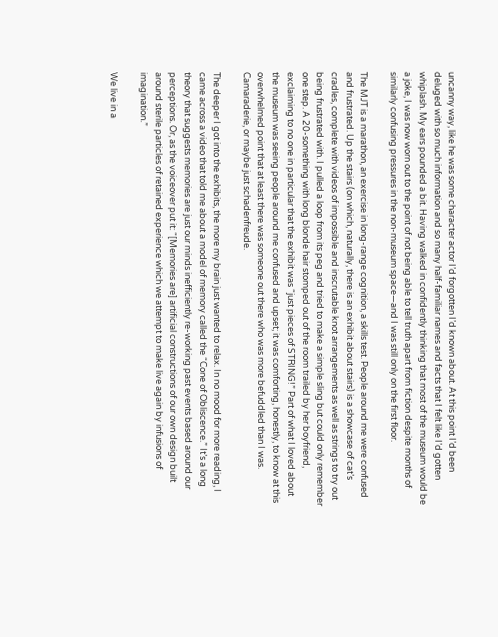uncanny way, like he was some character actor I’d forgotten I’d known about. At this point I’d been deluged with so much information and so many half-familiar names and facts that I felt like I’d gotten whiplash. My ears pounded a bit. Having walked in confidently thinking that most of the museum would be a joke, I was now worn out to the point of not being able to tell truth apart from fiction despite months of similarly confusing pressures in the non-museum space—and I was still only on the first floor.

The MJT is a marathon, an exercise in long-range cognition, a skills test. People around me were confused and frustrated. Up the stairs (on which, naturally, there is an exhibit about stairs) is a showcase of cat’s cradles, complete with videos of impossible and inscrutable knot arrangements as well as strings to try out being frustrated with. I pulled a loop from its peg and tried to make a simple sling but could only remember one step. A 20-something with long blonde hair stomped out of the room trailed by her boyfriend, exclaiming to no one in particular that the exhibit was “just pieces of STRING!” Part of what I loved about the museum was seeing people around me confused and upset; it was comforting, honestly, to know at this overwhelmed point that at least there was someone out there who was more befuddled than I was. Camaraderie, or maybe just schadenfreude.

The deeper I got into the exhibits, the more my brain just wanted to relax. In no mood for more reading, I came across a video that told me about a model of memory called the “Cone of Obliscence.” It’s a long theory that suggests memories are just our minds inefficiently re-working past events based around our perceptions. Or, as the voiceover put it: “[Memories are] artificial constructions of our own design built around sterile particles of retained experience which we attempt to make live again by infusions of imagination.”

We live in a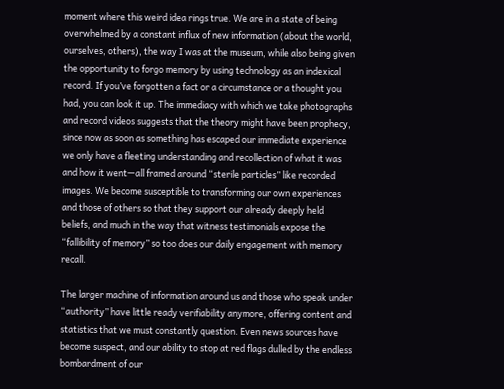moment where this weird idea rings true. We are in a state of being overwhelmed by a constant influx of new information (about the world, ourselves, others), the way I was at the museum, while also being given the opportunity to forgo memory by using technology as an indexical record. If you’ve forgotten a fact or a circumstance or a thought you had, you can look it up. The immediacy with which we take photographs and record videos suggests that the theory might have been prophecy, since now as soon as something has escaped our immediate experience we only have a fleeting understanding and recollection of what it was and how it went—all framed around “sterile particles” like recorded images. We become susceptible to transforming our own experiences and those of others so that they support our already deeply held beliefs, and much in the way that witness testimonials expose the “fallibility of memory” so too does our daily engagement with memory recall.

The larger machine of information around us and those who speak under “authority” have little ready verifiability anymore, offering content and statistics that we must constantly question. Even news sources have become suspect, and our ability to stop at red flags dulled by the endless bombardment of our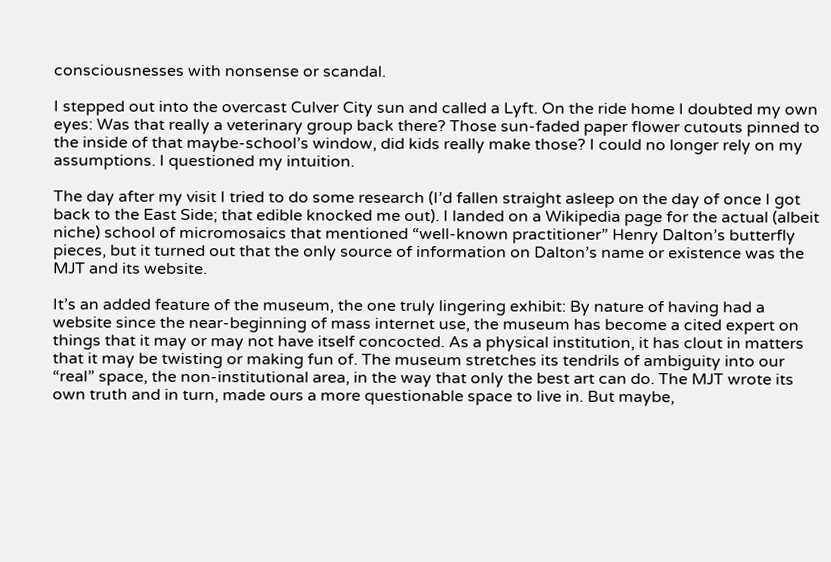consciousnesses with nonsense or scandal.

I stepped out into the overcast Culver City sun and called a Lyft. On the ride home I doubted my own eyes: Was that really a veterinary group back there? Those sun-faded paper flower cutouts pinned to the inside of that maybe-school’s window, did kids really make those? I could no longer rely on my assumptions. I questioned my intuition.

The day after my visit I tried to do some research (I’d fallen straight asleep on the day of once I got back to the East Side; that edible knocked me out). I landed on a Wikipedia page for the actual (albeit niche) school of micromosaics that mentioned “well-known practitioner” Henry Dalton’s butterfly pieces, but it turned out that the only source of information on Dalton’s name or existence was the MJT and its website.

It’s an added feature of the museum, the one truly lingering exhibit: By nature of having had a website since the near-beginning of mass internet use, the museum has become a cited expert on things that it may or may not have itself concocted. As a physical institution, it has clout in matters that it may be twisting or making fun of. The museum stretches its tendrils of ambiguity into our “real” space, the non-institutional area, in the way that only the best art can do. The MJT wrote its own truth and in turn, made ours a more questionable space to live in. But maybe,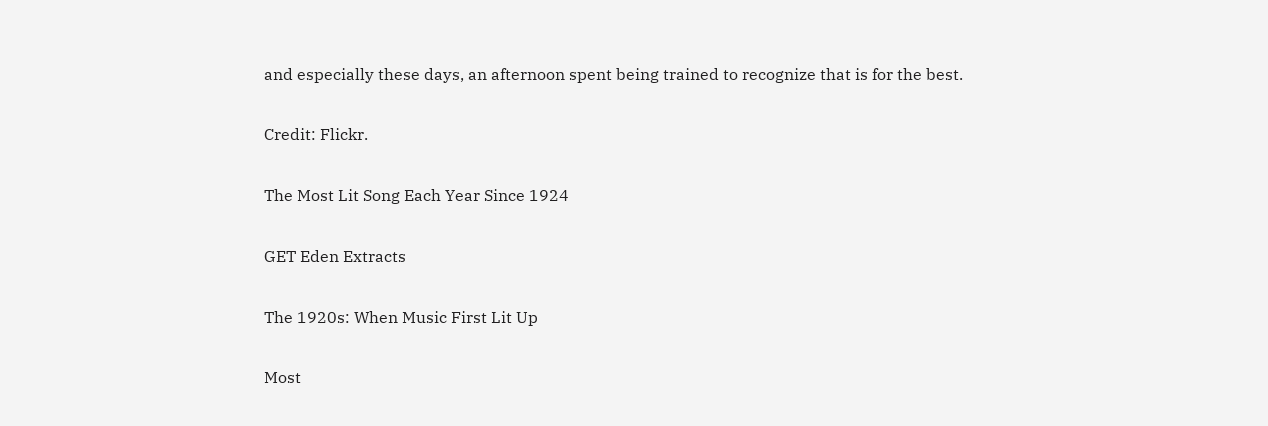and especially these days, an afternoon spent being trained to recognize that is for the best.

Credit: Flickr.

The Most Lit Song Each Year Since 1924

GET Eden Extracts

The 1920s: When Music First Lit Up

Most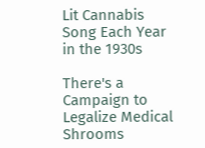Lit Cannabis Song Each Year in the 1930s

There's a Campaign to Legalize Medical Shrooms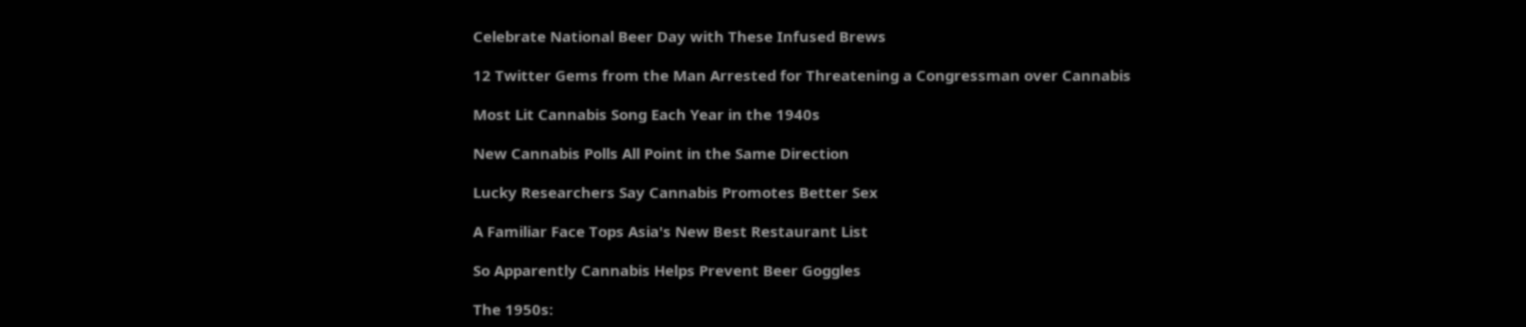Celebrate National Beer Day with These Infused Brews

12 Twitter Gems from the Man Arrested for Threatening a Congressman over Cannabis

Most Lit Cannabis Song Each Year in the 1940s

New Cannabis Polls All Point in the Same Direction

Lucky Researchers Say Cannabis Promotes Better Sex

A Familiar Face Tops Asia's New Best Restaurant List

So Apparently Cannabis Helps Prevent Beer Goggles

The 1950s: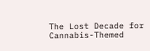The Lost Decade for Cannabis-Themed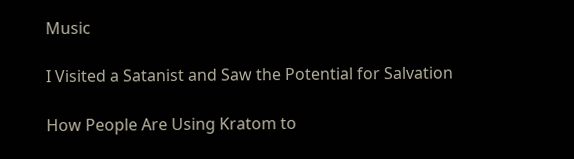Music

I Visited a Satanist and Saw the Potential for Salvation

How People Are Using Kratom to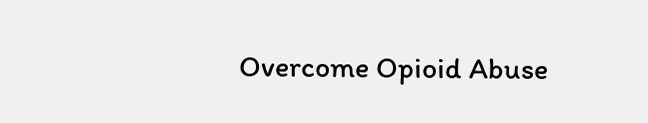Overcome Opioid Abuse